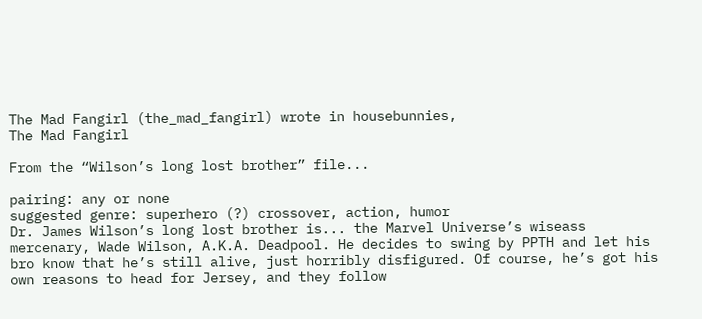The Mad Fangirl (the_mad_fangirl) wrote in housebunnies,
The Mad Fangirl

From the “Wilson’s long lost brother” file...

pairing: any or none
suggested genre: superhero (?) crossover, action, humor
Dr. James Wilson’s long lost brother is... the Marvel Universe’s wiseass mercenary, Wade Wilson, A.K.A. Deadpool. He decides to swing by PPTH and let his bro know that he’s still alive, just horribly disfigured. Of course, he’s got his own reasons to head for Jersey, and they follow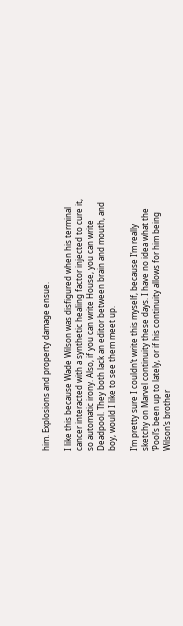him. Explosions and property damage ensue.

I like this because Wade Wilson was disfigured when his terminal cancer interacted with a synthetic healing factor injected to cure it, so automatic irony. Also, if you can write House, you can write Deadpool. They both lack an editor between brain and mouth, and boy, would I like to see them meet up.

I’m pretty sure I couldn’t write this myself, because I’m really sketchy on Marvel continuity these days. I have no idea what the ‘Pool’s been up to lately, or if his continuity allows for him being Wilson’s brother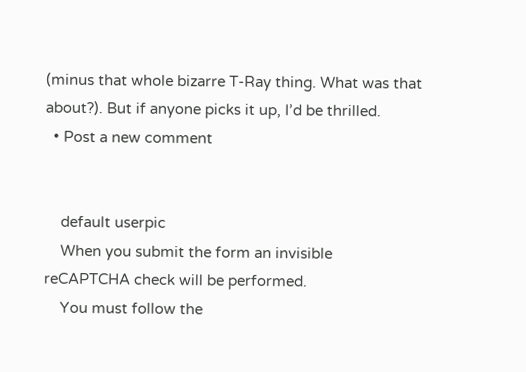(minus that whole bizarre T-Ray thing. What was that about?). But if anyone picks it up, I’d be thrilled.
  • Post a new comment


    default userpic
    When you submit the form an invisible reCAPTCHA check will be performed.
    You must follow the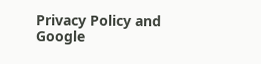Privacy Policy and Google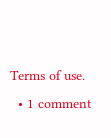Terms of use.
  • 1 comment